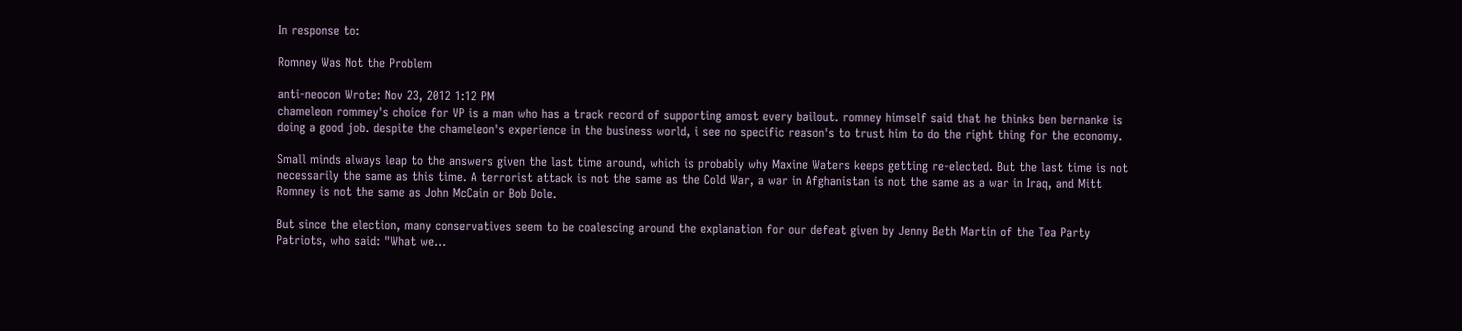In response to:

Romney Was Not the Problem

anti-neocon Wrote: Nov 23, 2012 1:12 PM
chameleon rommey's choice for VP is a man who has a track record of supporting amost every bailout. romney himself said that he thinks ben bernanke is doing a good job. despite the chameleon's experience in the business world, i see no specific reason's to trust him to do the right thing for the economy.

Small minds always leap to the answers given the last time around, which is probably why Maxine Waters keeps getting re-elected. But the last time is not necessarily the same as this time. A terrorist attack is not the same as the Cold War, a war in Afghanistan is not the same as a war in Iraq, and Mitt Romney is not the same as John McCain or Bob Dole.

But since the election, many conservatives seem to be coalescing around the explanation for our defeat given by Jenny Beth Martin of the Tea Party Patriots, who said: "What we...